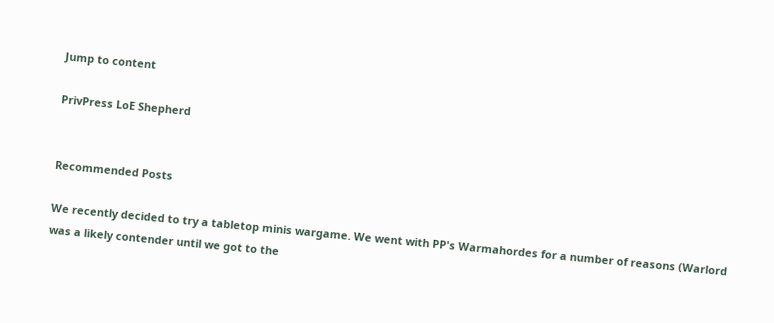Jump to content

PrivPress LoE Shepherd


Recommended Posts

We recently decided to try a tabletop minis wargame. We went with PP's Warmahordes for a number of reasons (Warlord was a likely contender until we got to the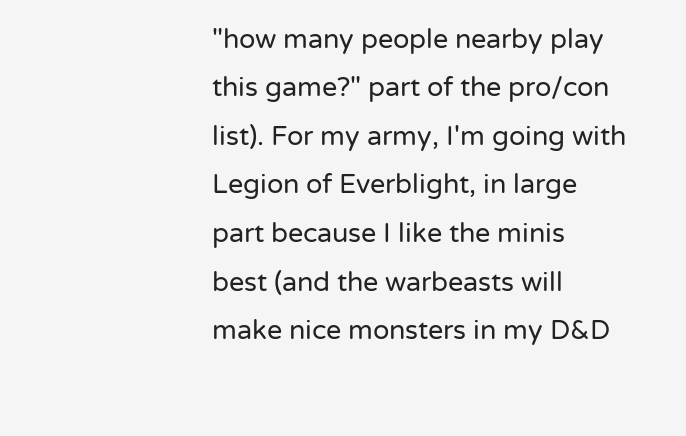"how many people nearby play this game?" part of the pro/con list). For my army, I'm going with Legion of Everblight, in large part because I like the minis best (and the warbeasts will make nice monsters in my D&D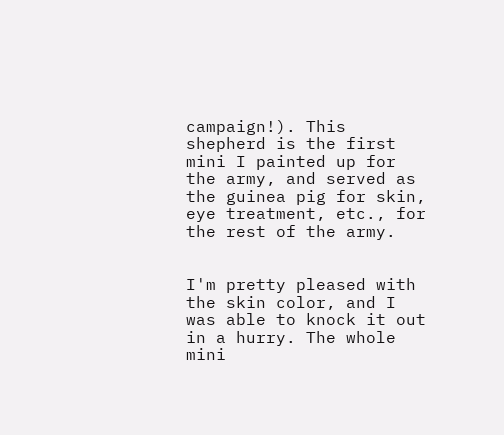campaign!). This shepherd is the first mini I painted up for the army, and served as the guinea pig for skin, eye treatment, etc., for the rest of the army.


I'm pretty pleased with the skin color, and I was able to knock it out in a hurry. The whole mini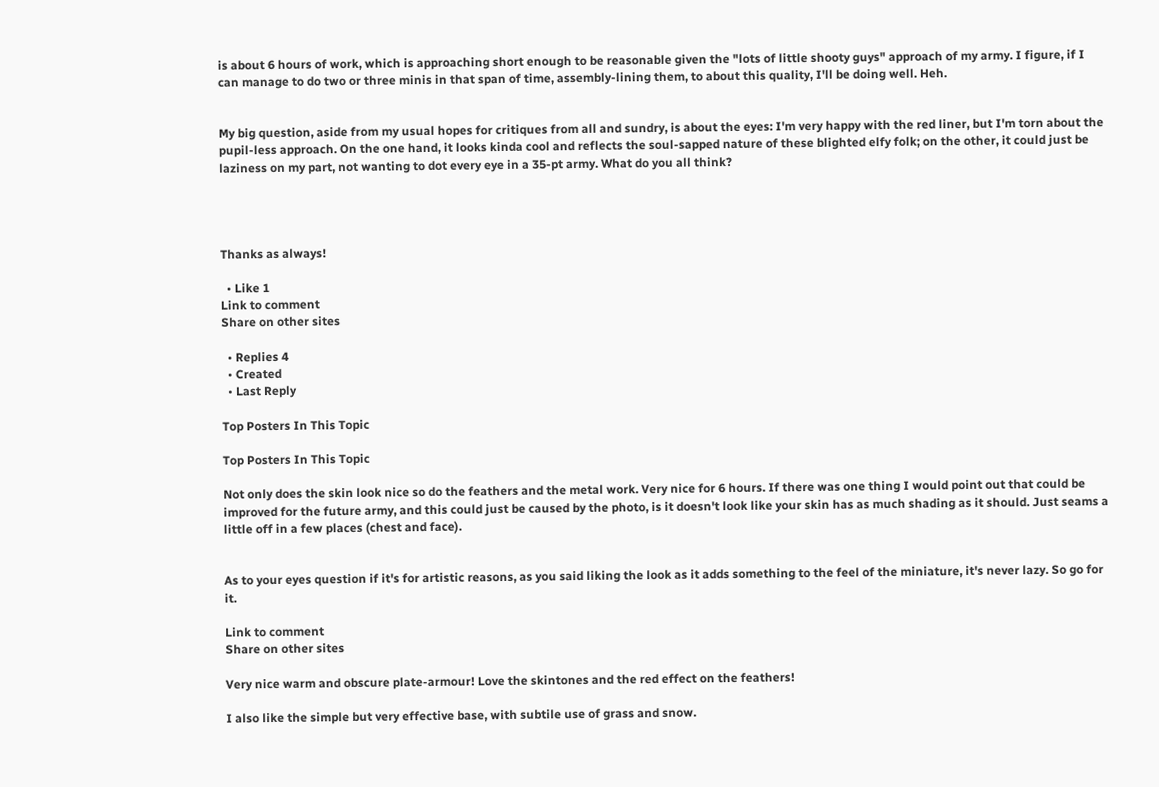is about 6 hours of work, which is approaching short enough to be reasonable given the "lots of little shooty guys" approach of my army. I figure, if I can manage to do two or three minis in that span of time, assembly-lining them, to about this quality, I'll be doing well. Heh.


My big question, aside from my usual hopes for critiques from all and sundry, is about the eyes: I'm very happy with the red liner, but I'm torn about the pupil-less approach. On the one hand, it looks kinda cool and reflects the soul-sapped nature of these blighted elfy folk; on the other, it could just be laziness on my part, not wanting to dot every eye in a 35-pt army. What do you all think?




Thanks as always!

  • Like 1
Link to comment
Share on other sites

  • Replies 4
  • Created
  • Last Reply

Top Posters In This Topic

Top Posters In This Topic

Not only does the skin look nice so do the feathers and the metal work. Very nice for 6 hours. If there was one thing I would point out that could be improved for the future army, and this could just be caused by the photo, is it doesn't look like your skin has as much shading as it should. Just seams a little off in a few places (chest and face).


As to your eyes question if it's for artistic reasons, as you said liking the look as it adds something to the feel of the miniature, it's never lazy. So go for it.

Link to comment
Share on other sites

Very nice warm and obscure plate-armour! Love the skintones and the red effect on the feathers!

I also like the simple but very effective base, with subtile use of grass and snow.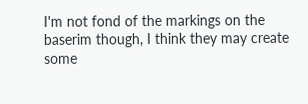I'm not fond of the markings on the baserim though, I think they may create some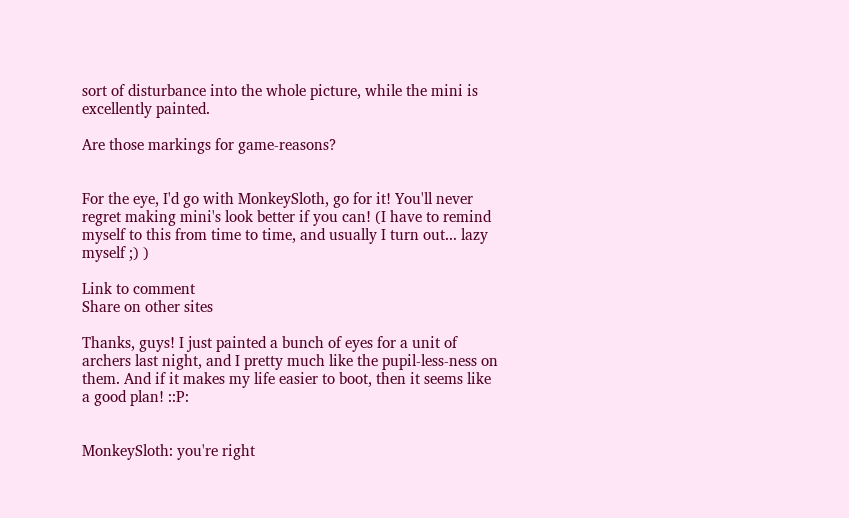sort of disturbance into the whole picture, while the mini is excellently painted.

Are those markings for game-reasons?


For the eye, I'd go with MonkeySloth, go for it! You'll never regret making mini's look better if you can! (I have to remind myself to this from time to time, and usually I turn out... lazy myself ;) )

Link to comment
Share on other sites

Thanks, guys! I just painted a bunch of eyes for a unit of archers last night, and I pretty much like the pupil-less-ness on them. And if it makes my life easier to boot, then it seems like a good plan! ::P:


MonkeySloth: you're right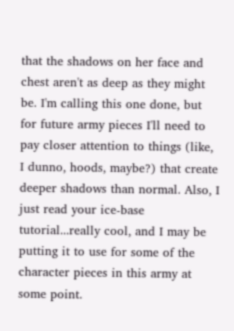that the shadows on her face and chest aren't as deep as they might be. I'm calling this one done, but for future army pieces I'll need to pay closer attention to things (like, I dunno, hoods, maybe?) that create deeper shadows than normal. Also, I just read your ice-base tutorial...really cool, and I may be putting it to use for some of the character pieces in this army at some point.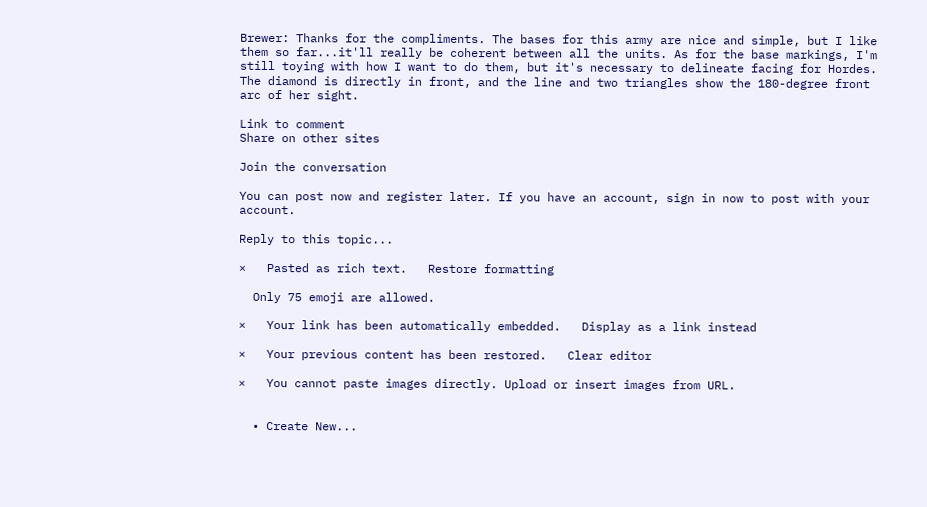Brewer: Thanks for the compliments. The bases for this army are nice and simple, but I like them so far...it'll really be coherent between all the units. As for the base markings, I'm still toying with how I want to do them, but it's necessary to delineate facing for Hordes. The diamond is directly in front, and the line and two triangles show the 180-degree front arc of her sight.

Link to comment
Share on other sites

Join the conversation

You can post now and register later. If you have an account, sign in now to post with your account.

Reply to this topic...

×   Pasted as rich text.   Restore formatting

  Only 75 emoji are allowed.

×   Your link has been automatically embedded.   Display as a link instead

×   Your previous content has been restored.   Clear editor

×   You cannot paste images directly. Upload or insert images from URL.


  • Create New...